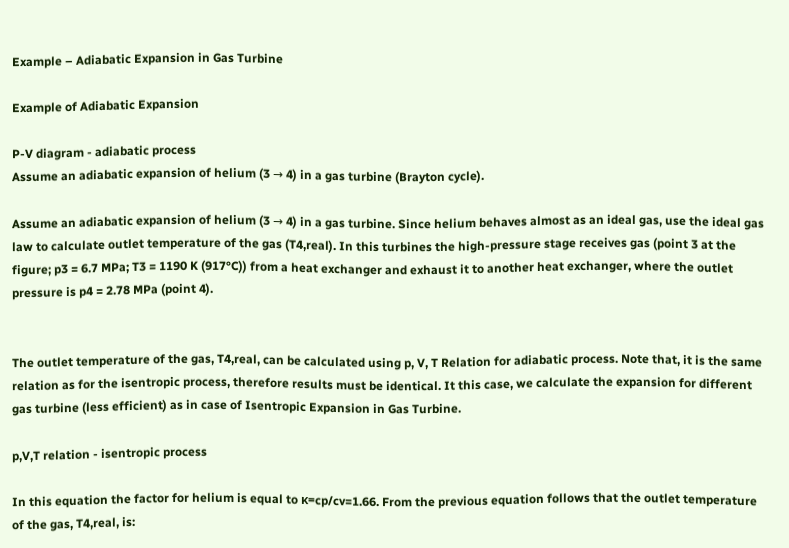Example – Adiabatic Expansion in Gas Turbine

Example of Adiabatic Expansion

P-V diagram - adiabatic process
Assume an adiabatic expansion of helium (3 → 4) in a gas turbine (Brayton cycle).

Assume an adiabatic expansion of helium (3 → 4) in a gas turbine. Since helium behaves almost as an ideal gas, use the ideal gas law to calculate outlet temperature of the gas (T4,real). In this turbines the high-pressure stage receives gas (point 3 at the figure; p3 = 6.7 MPa; T3 = 1190 K (917°C)) from a heat exchanger and exhaust it to another heat exchanger, where the outlet pressure is p4 = 2.78 MPa (point 4).


The outlet temperature of the gas, T4,real, can be calculated using p, V, T Relation for adiabatic process. Note that, it is the same relation as for the isentropic process, therefore results must be identical. It this case, we calculate the expansion for different gas turbine (less efficient) as in case of Isentropic Expansion in Gas Turbine.

p,V,T relation - isentropic process

In this equation the factor for helium is equal to κ=cp/cv=1.66. From the previous equation follows that the outlet temperature of the gas, T4,real, is: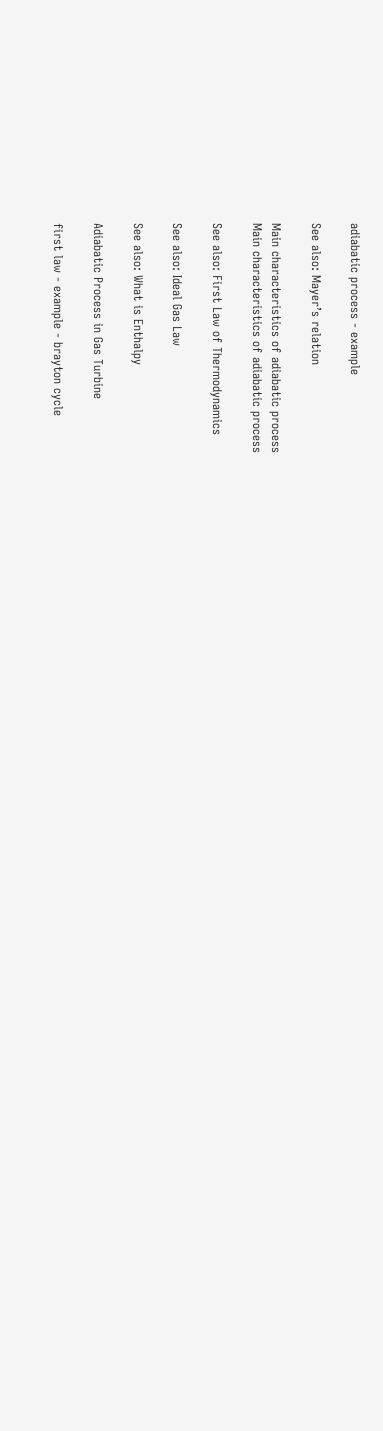adiabatic process - example

See also: Mayer’s relation

Main characteristics of adiabatic process
Main characteristics of adiabatic process

See also: First Law of Thermodynamics

See also: Ideal Gas Law

See also: What is Enthalpy

Adiabatic Process in Gas Turbine

first law - example - brayton cycle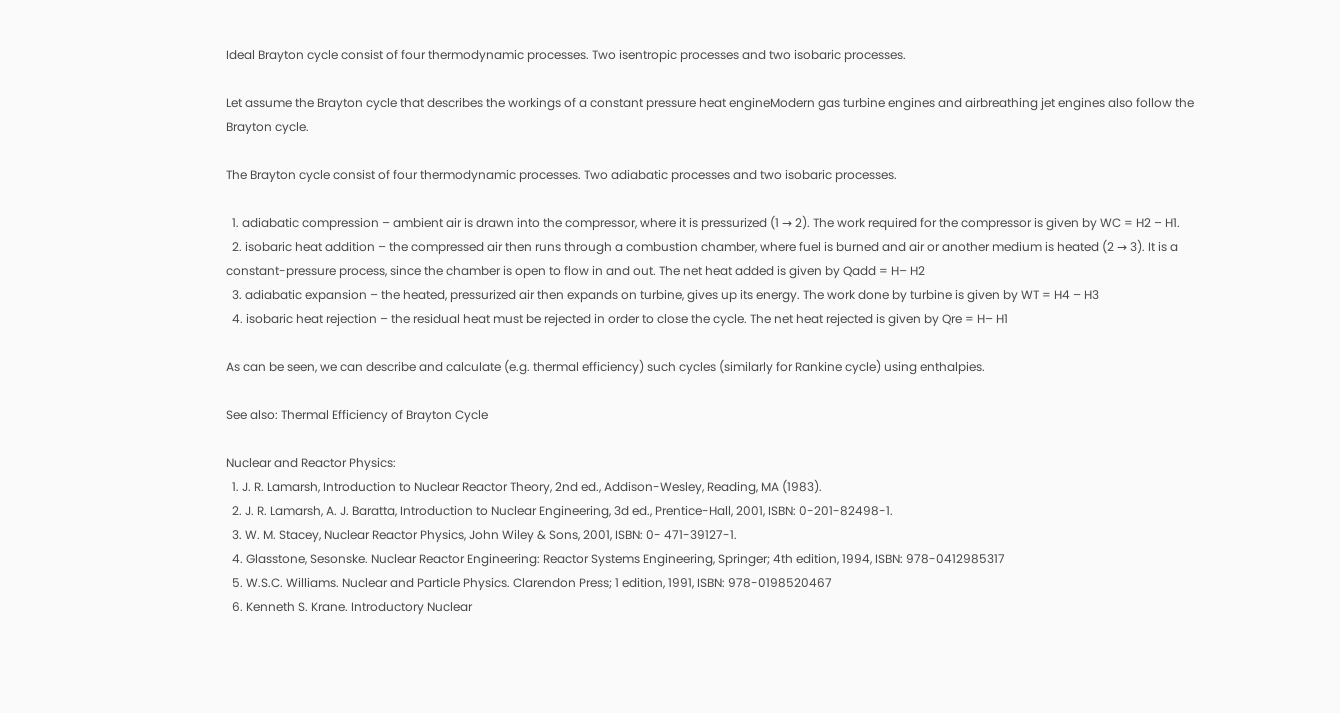Ideal Brayton cycle consist of four thermodynamic processes. Two isentropic processes and two isobaric processes.

Let assume the Brayton cycle that describes the workings of a constant pressure heat engineModern gas turbine engines and airbreathing jet engines also follow the Brayton cycle.

The Brayton cycle consist of four thermodynamic processes. Two adiabatic processes and two isobaric processes.

  1. adiabatic compression – ambient air is drawn into the compressor, where it is pressurized (1 → 2). The work required for the compressor is given by WC = H2 – H1.
  2. isobaric heat addition – the compressed air then runs through a combustion chamber, where fuel is burned and air or another medium is heated (2 → 3). It is a constant-pressure process, since the chamber is open to flow in and out. The net heat added is given by Qadd = H– H2
  3. adiabatic expansion – the heated, pressurized air then expands on turbine, gives up its energy. The work done by turbine is given by WT = H4 – H3
  4. isobaric heat rejection – the residual heat must be rejected in order to close the cycle. The net heat rejected is given by Qre = H– H1

As can be seen, we can describe and calculate (e.g. thermal efficiency) such cycles (similarly for Rankine cycle) using enthalpies.

See also: Thermal Efficiency of Brayton Cycle

Nuclear and Reactor Physics:
  1. J. R. Lamarsh, Introduction to Nuclear Reactor Theory, 2nd ed., Addison-Wesley, Reading, MA (1983).
  2. J. R. Lamarsh, A. J. Baratta, Introduction to Nuclear Engineering, 3d ed., Prentice-Hall, 2001, ISBN: 0-201-82498-1.
  3. W. M. Stacey, Nuclear Reactor Physics, John Wiley & Sons, 2001, ISBN: 0- 471-39127-1.
  4. Glasstone, Sesonske. Nuclear Reactor Engineering: Reactor Systems Engineering, Springer; 4th edition, 1994, ISBN: 978-0412985317
  5. W.S.C. Williams. Nuclear and Particle Physics. Clarendon Press; 1 edition, 1991, ISBN: 978-0198520467
  6. Kenneth S. Krane. Introductory Nuclear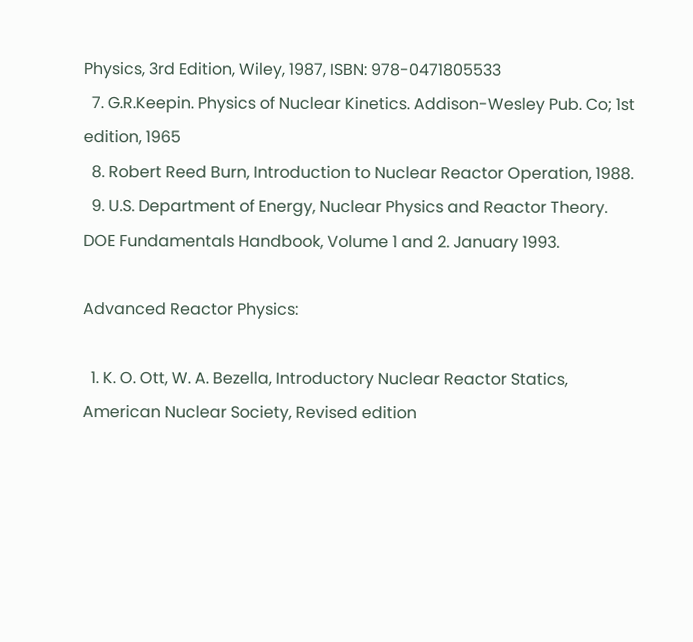Physics, 3rd Edition, Wiley, 1987, ISBN: 978-0471805533
  7. G.R.Keepin. Physics of Nuclear Kinetics. Addison-Wesley Pub. Co; 1st edition, 1965
  8. Robert Reed Burn, Introduction to Nuclear Reactor Operation, 1988.
  9. U.S. Department of Energy, Nuclear Physics and Reactor Theory. DOE Fundamentals Handbook, Volume 1 and 2. January 1993.

Advanced Reactor Physics:

  1. K. O. Ott, W. A. Bezella, Introductory Nuclear Reactor Statics, American Nuclear Society, Revised edition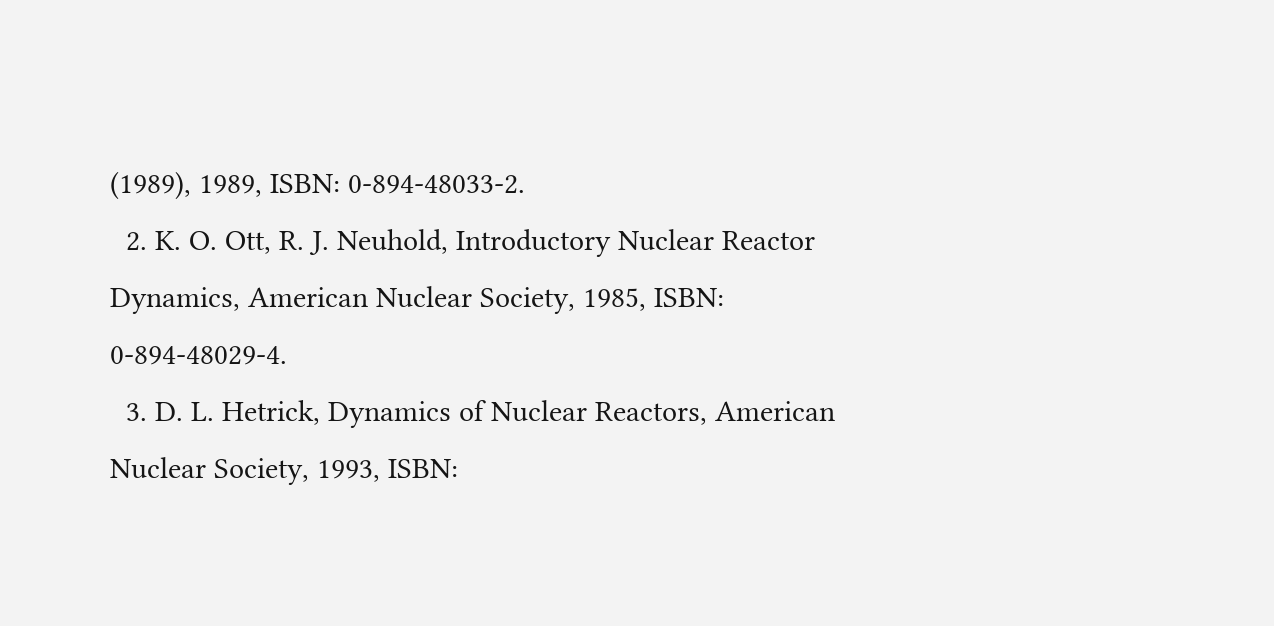(1989), 1989, ISBN: 0-894-48033-2.
  2. K. O. Ott, R. J. Neuhold, Introductory Nuclear Reactor Dynamics, American Nuclear Society, 1985, ISBN: 0-894-48029-4.
  3. D. L. Hetrick, Dynamics of Nuclear Reactors, American Nuclear Society, 1993, ISBN: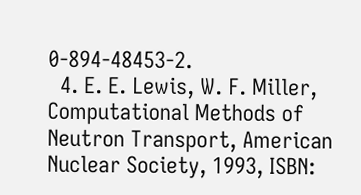0-894-48453-2.
  4. E. E. Lewis, W. F. Miller, Computational Methods of Neutron Transport, American Nuclear Society, 1993, ISBN: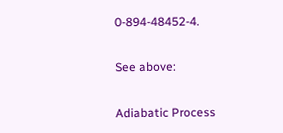0-894-48452-4.

See above:

Adiabatic Process